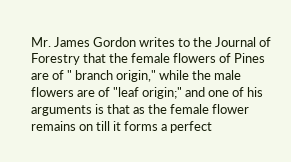Mr. James Gordon writes to the Journal of Forestry that the female flowers of Pines are of " branch origin," while the male flowers are of "leaf origin;" and one of his arguments is that as the female flower remains on till it forms a perfect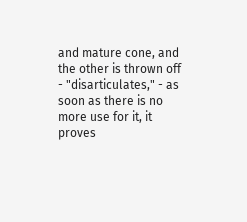and mature cone, and the other is thrown off - "disarticulates," - as soon as there is no more use for it, it proves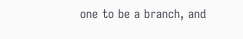one to be a branch, and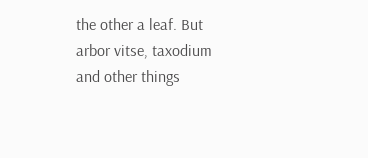the other a leaf. But arbor vitse, taxodium and other things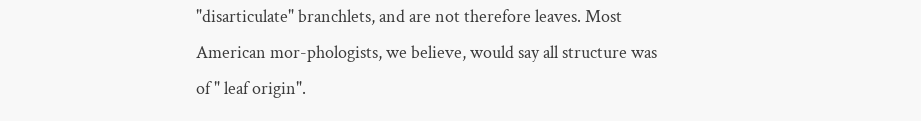"disarticulate" branchlets, and are not therefore leaves. Most American mor-phologists, we believe, would say all structure was of " leaf origin".